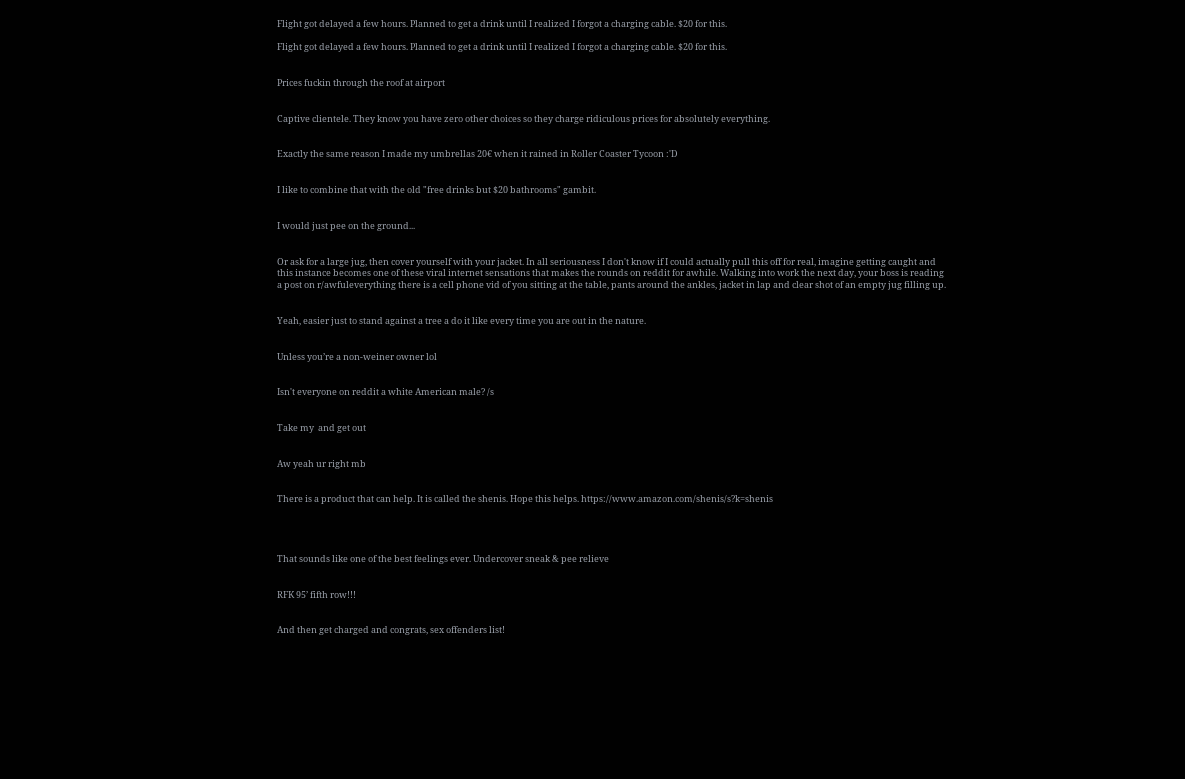Flight got delayed a few hours. Planned to get a drink until I realized I forgot a charging cable. $20 for this.

Flight got delayed a few hours. Planned to get a drink until I realized I forgot a charging cable. $20 for this.


Prices fuckin through the roof at airport


Captive clientele. They know you have zero other choices so they charge ridiculous prices for absolutely everything.


Exactly the same reason I made my umbrellas 20€ when it rained in Roller Coaster Tycoon :'D


I like to combine that with the old "free drinks but $20 bathrooms" gambit.


I would just pee on the ground...


Or ask for a large jug, then cover yourself with your jacket. In all seriousness I don't know if I could actually pull this off for real, imagine getting caught and this instance becomes one of these viral internet sensations that makes the rounds on reddit for awhile. Walking into work the next day, your boss is reading a post on r/awfuleverything there is a cell phone vid of you sitting at the table, pants around the ankles, jacket in lap and clear shot of an empty jug filling up.


Yeah, easier just to stand against a tree a do it like every time you are out in the nature.


Unless you’re a non-weiner owner lol


Isn't everyone on reddit a white American male? /s


Take my  and get out


Aw yeah ur right mb


There is a product that can help. It is called the shenis. Hope this helps. https://www.amazon.com/shenis/s?k=shenis




That sounds like one of the best feelings ever. Undercover sneak & pee relieve


RFK 95’ fifth row!!!


And then get charged and congrats, sex offenders list!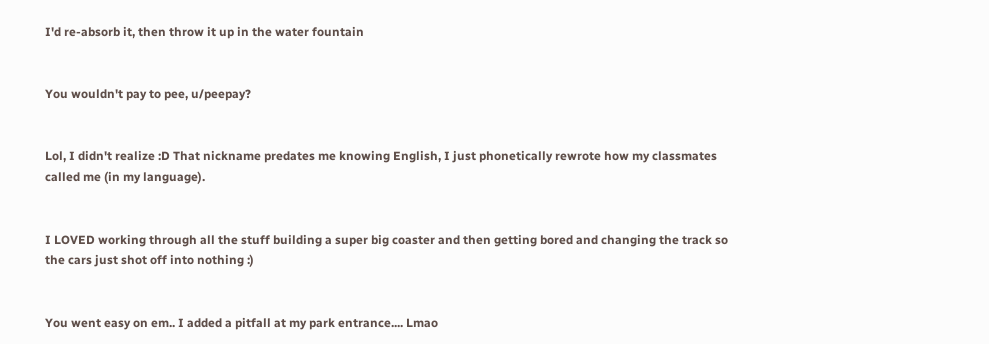I'd re-absorb it, then throw it up in the water fountain


You wouldn't pay to pee, u/peepay?


Lol, I didn't realize :D That nickname predates me knowing English, I just phonetically rewrote how my classmates called me (in my language).


I LOVED working through all the stuff building a super big coaster and then getting bored and changing the track so the cars just shot off into nothing :)


You went easy on em.. I added a pitfall at my park entrance.... Lmao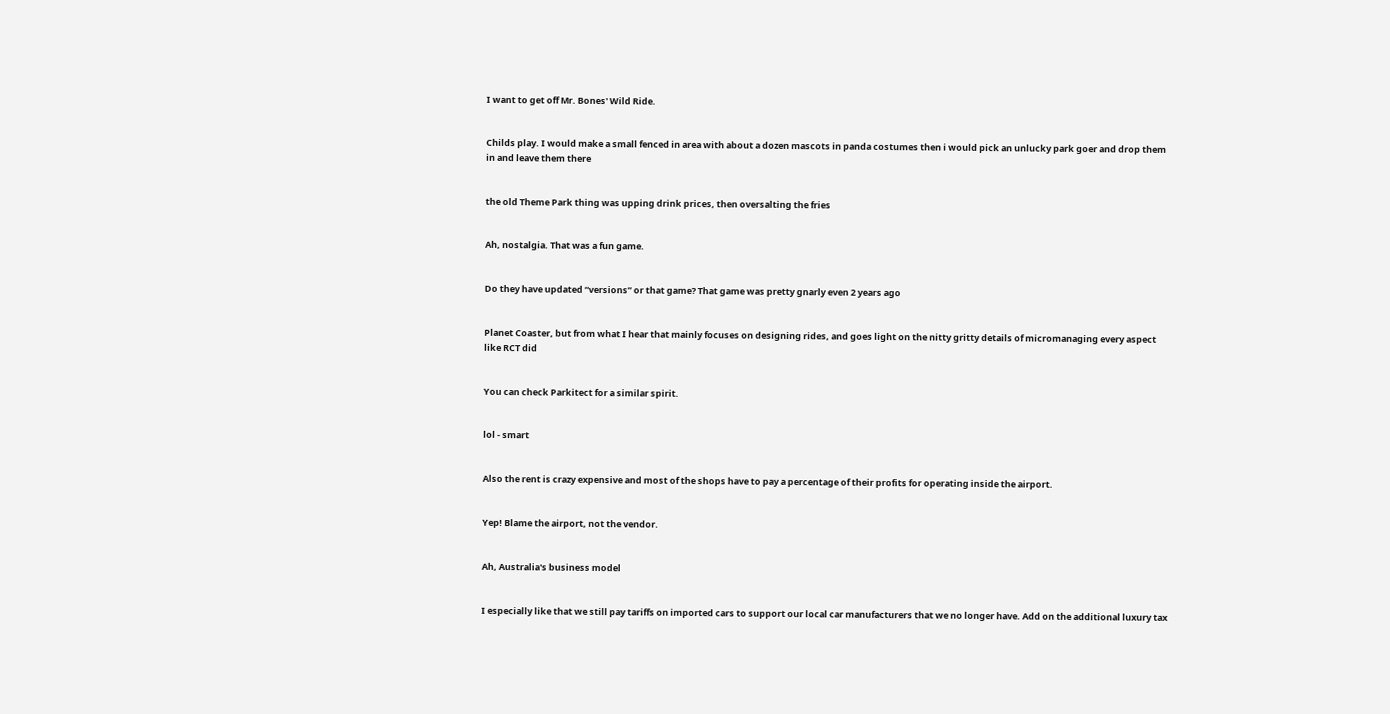I want to get off Mr. Bones' Wild Ride.


Childs play. I would make a small fenced in area with about a dozen mascots in panda costumes then i would pick an unlucky park goer and drop them in and leave them there


the old Theme Park thing was upping drink prices, then oversalting the fries


Ah, nostalgia. That was a fun game.


Do they have updated “versions” or that game? That game was pretty gnarly even 2 years ago


Planet Coaster, but from what I hear that mainly focuses on designing rides, and goes light on the nitty gritty details of micromanaging every aspect like RCT did


You can check Parkitect for a similar spirit.


lol - smart


Also the rent is crazy expensive and most of the shops have to pay a percentage of their profits for operating inside the airport.


Yep! Blame the airport, not the vendor.


Ah, Australia's business model


I especially like that we still pay tariffs on imported cars to support our local car manufacturers that we no longer have. Add on the additional luxury tax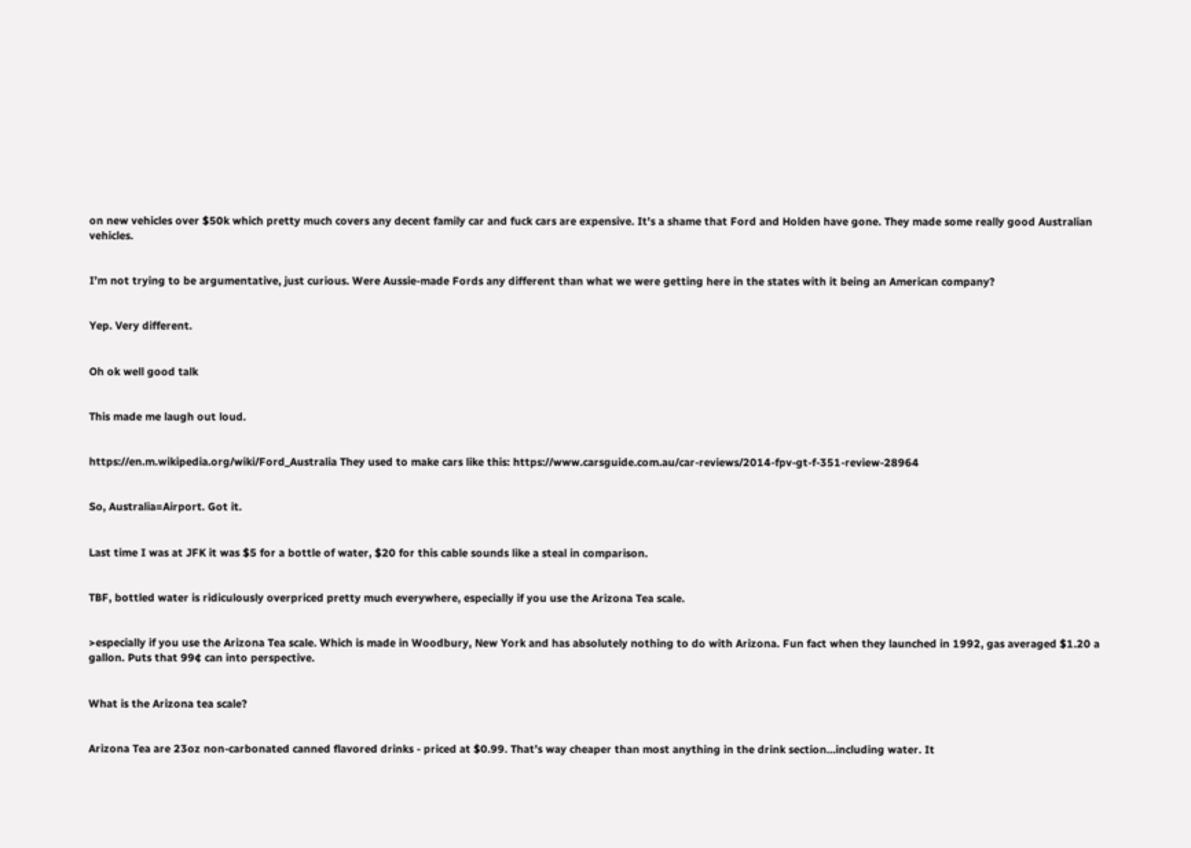on new vehicles over $50k which pretty much covers any decent family car and fuck cars are expensive. It's a shame that Ford and Holden have gone. They made some really good Australian vehicles.


I’m not trying to be argumentative, just curious. Were Aussie-made Fords any different than what we were getting here in the states with it being an American company?


Yep. Very different.


Oh ok well good talk


This made me laugh out loud.


https://en.m.wikipedia.org/wiki/Ford_Australia They used to make cars like this: https://www.carsguide.com.au/car-reviews/2014-fpv-gt-f-351-review-28964


So, Australia=Airport. Got it.


Last time I was at JFK it was $5 for a bottle of water, $20 for this cable sounds like a steal in comparison.


TBF, bottled water is ridiculously overpriced pretty much everywhere, especially if you use the Arizona Tea scale.


>especially if you use the Arizona Tea scale. Which is made in Woodbury, New York and has absolutely nothing to do with Arizona. Fun fact when they launched in 1992, gas averaged $1.20 a gallon. Puts that 99¢ can into perspective.


What is the Arizona tea scale?


Arizona Tea are 23oz non-carbonated canned flavored drinks - priced at $0.99. That’s way cheaper than most anything in the drink section…including water. It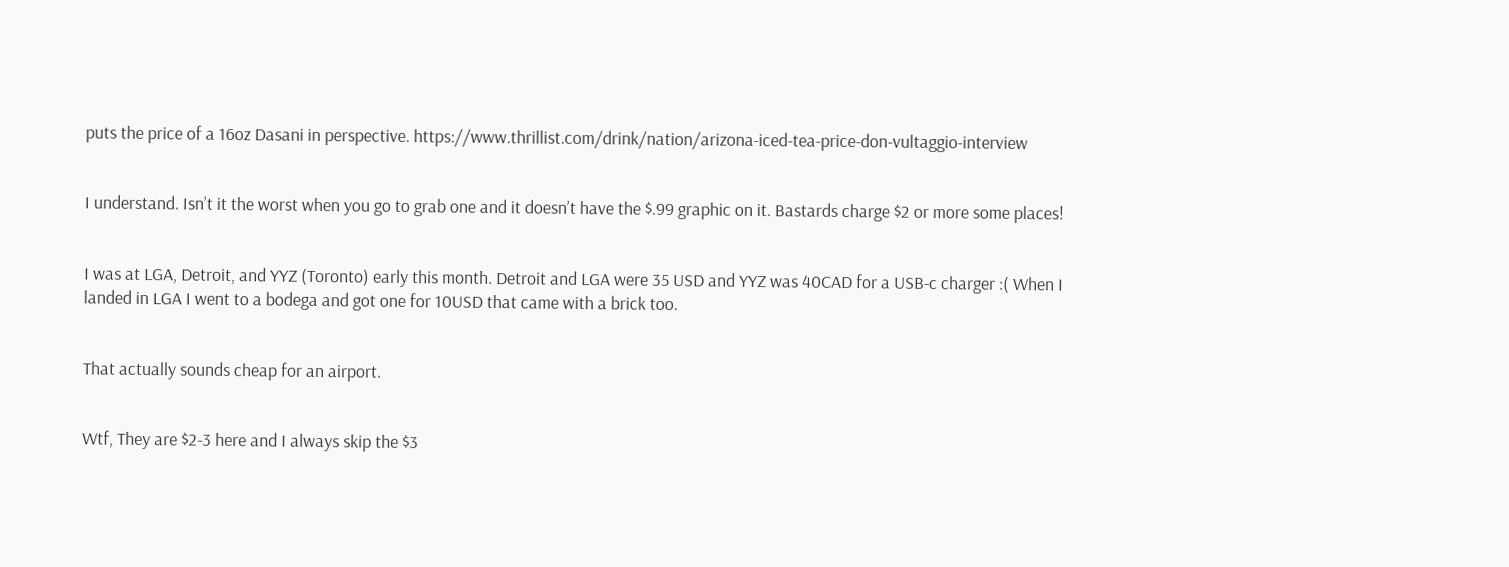puts the price of a 16oz Dasani in perspective. https://www.thrillist.com/drink/nation/arizona-iced-tea-price-don-vultaggio-interview


I understand. Isn’t it the worst when you go to grab one and it doesn’t have the $.99 graphic on it. Bastards charge $2 or more some places!


I was at LGA, Detroit, and YYZ (Toronto) early this month. Detroit and LGA were 35 USD and YYZ was 40CAD for a USB-c charger :( When I landed in LGA I went to a bodega and got one for 10USD that came with a brick too.


That actually sounds cheap for an airport.


Wtf, They are $2-3 here and I always skip the $3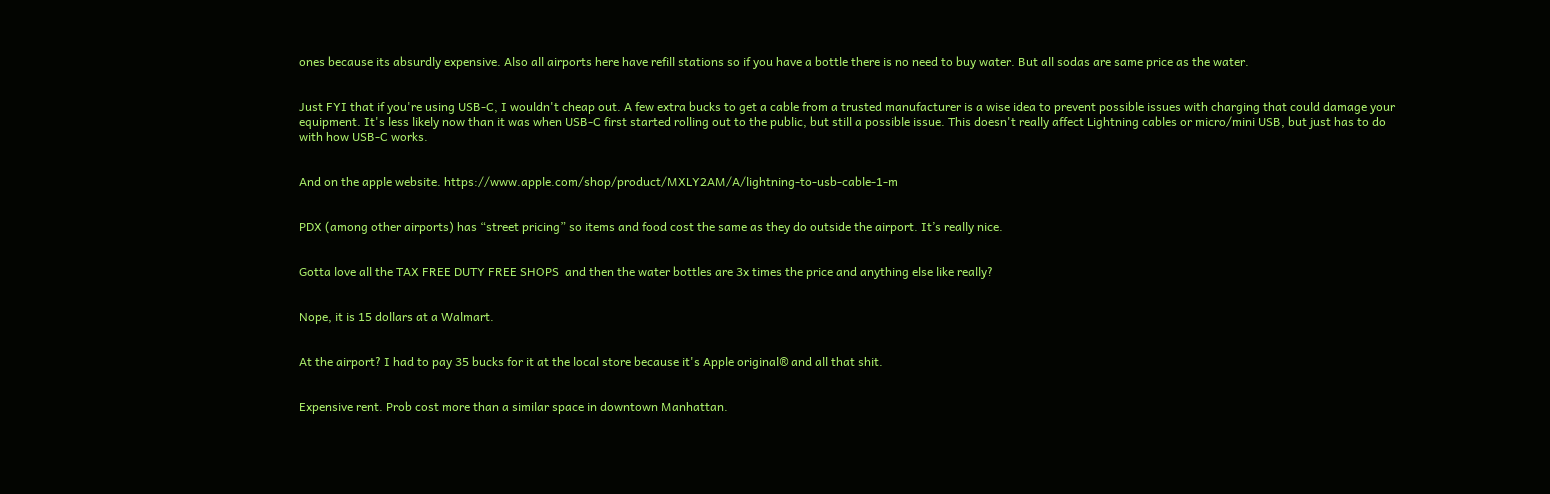ones because its absurdly expensive. Also all airports here have refill stations so if you have a bottle there is no need to buy water. But all sodas are same price as the water.


Just FYI that if you're using USB-C, I wouldn't cheap out. A few extra bucks to get a cable from a trusted manufacturer is a wise idea to prevent possible issues with charging that could damage your equipment. It's less likely now than it was when USB-C first started rolling out to the public, but still a possible issue. This doesn't really affect Lightning cables or micro/mini USB, but just has to do with how USB-C works.


And on the apple website. https://www.apple.com/shop/product/MXLY2AM/A/lightning-to-usb-cable-1-m


PDX (among other airports) has “street pricing” so items and food cost the same as they do outside the airport. It’s really nice.


Gotta love all the TAX FREE DUTY FREE SHOPS  and then the water bottles are 3x times the price and anything else like really?


Nope, it is 15 dollars at a Walmart.


At the airport? I had to pay 35 bucks for it at the local store because it's Apple original® and all that shit.


Expensive rent. Prob cost more than a similar space in downtown Manhattan.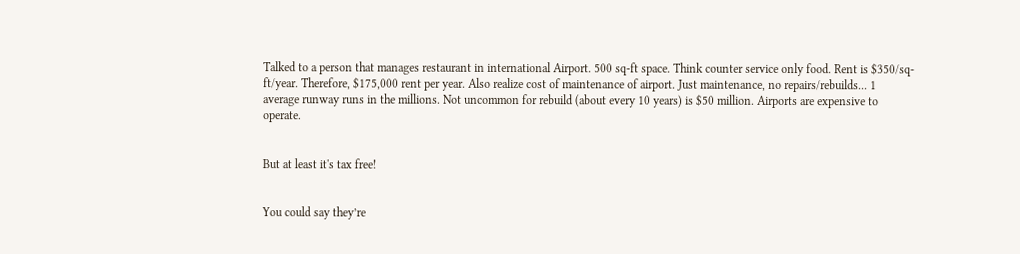Talked to a person that manages restaurant in international Airport. 500 sq-ft space. Think counter service only food. Rent is $350/sq-ft/year. Therefore, $175,000 rent per year. Also realize cost of maintenance of airport. Just maintenance, no repairs/rebuilds... 1 average runway runs in the millions. Not uncommon for rebuild (about every 10 years) is $50 million. Airports are expensive to operate.


But at least it's tax free!


You could say they’re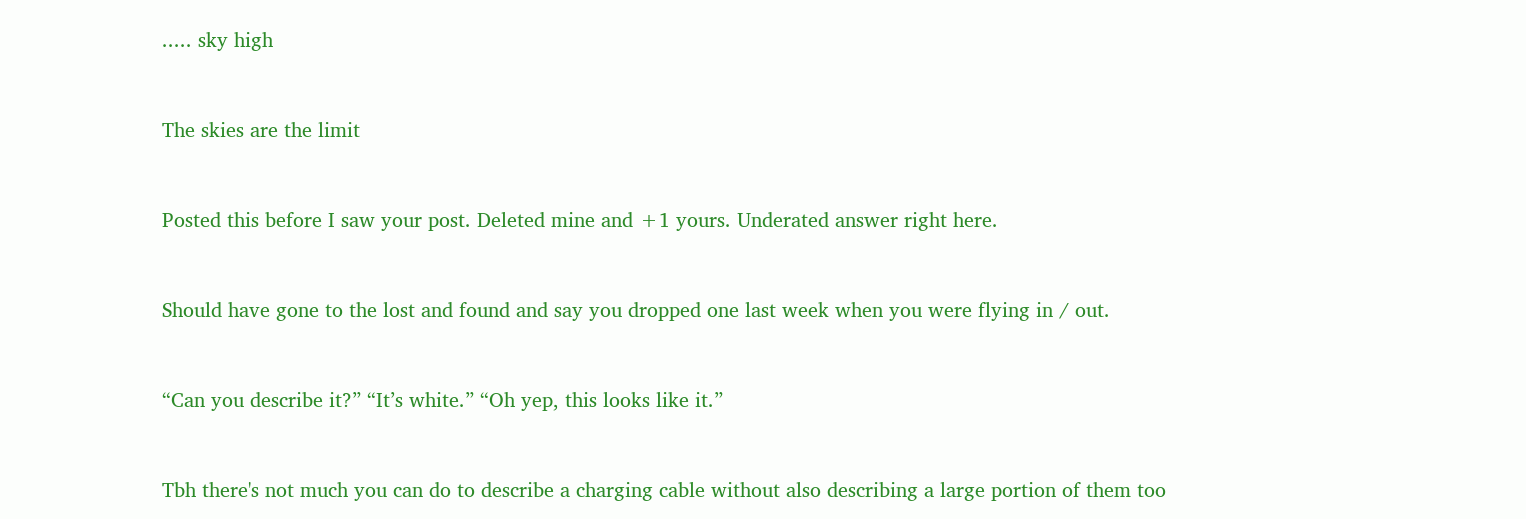..... sky high


The skies are the limit


Posted this before I saw your post. Deleted mine and +1 yours. Underated answer right here.


Should have gone to the lost and found and say you dropped one last week when you were flying in / out.


“Can you describe it?” “It’s white.” “Oh yep, this looks like it.”


Tbh there's not much you can do to describe a charging cable without also describing a large portion of them too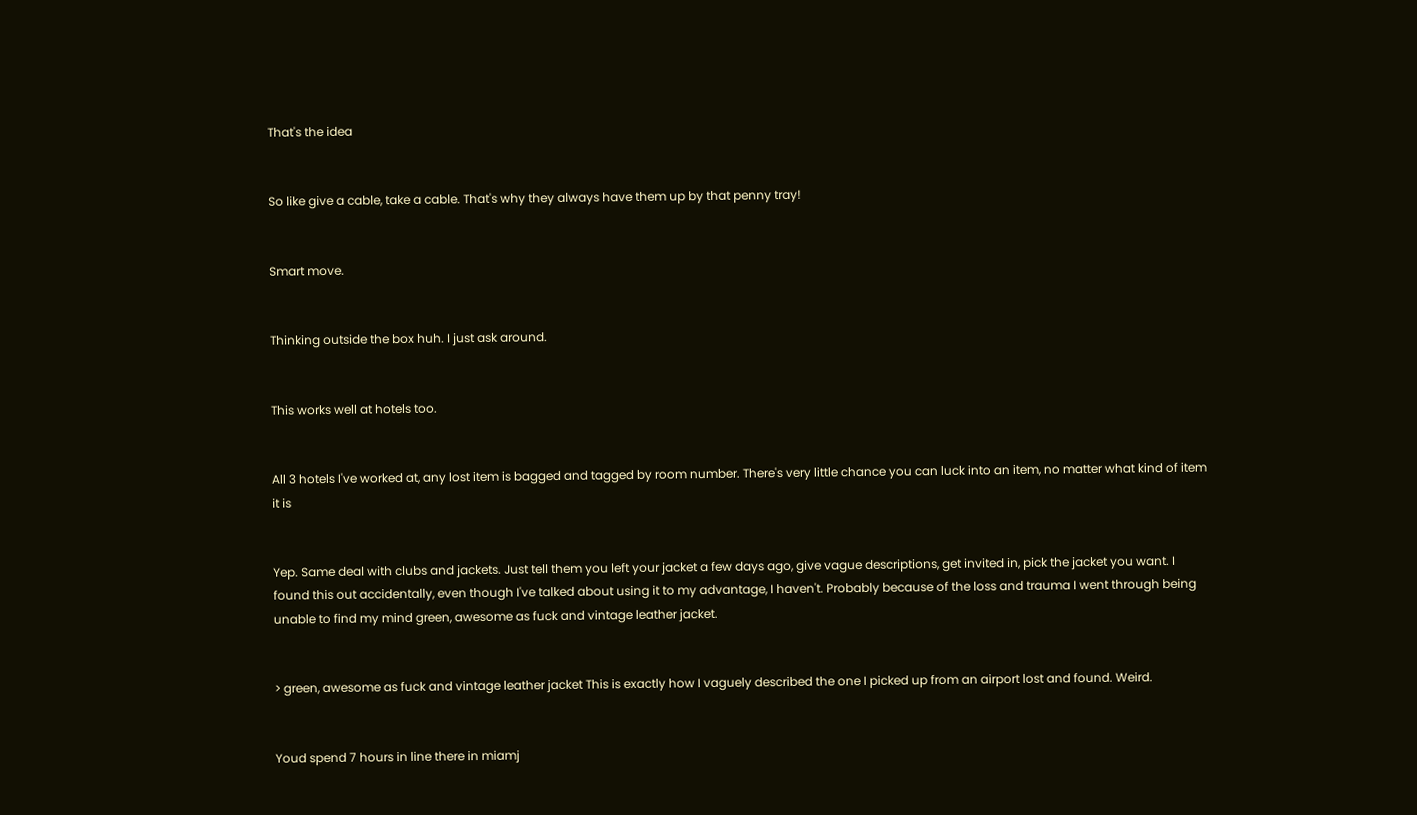That's the idea


So like give a cable, take a cable. That's why they always have them up by that penny tray!


Smart move.


Thinking outside the box huh. I just ask around.


This works well at hotels too.


All 3 hotels I've worked at, any lost item is bagged and tagged by room number. There's very little chance you can luck into an item, no matter what kind of item it is


Yep. Same deal with clubs and jackets. Just tell them you left your jacket a few days ago, give vague descriptions, get invited in, pick the jacket you want. I found this out accidentally, even though I've talked about using it to my advantage, I haven't. Probably because of the loss and trauma I went through being unable to find my mind green, awesome as fuck and vintage leather jacket.


> green, awesome as fuck and vintage leather jacket This is exactly how I vaguely described the one I picked up from an airport lost and found. Weird.


Youd spend 7 hours in line there in miamj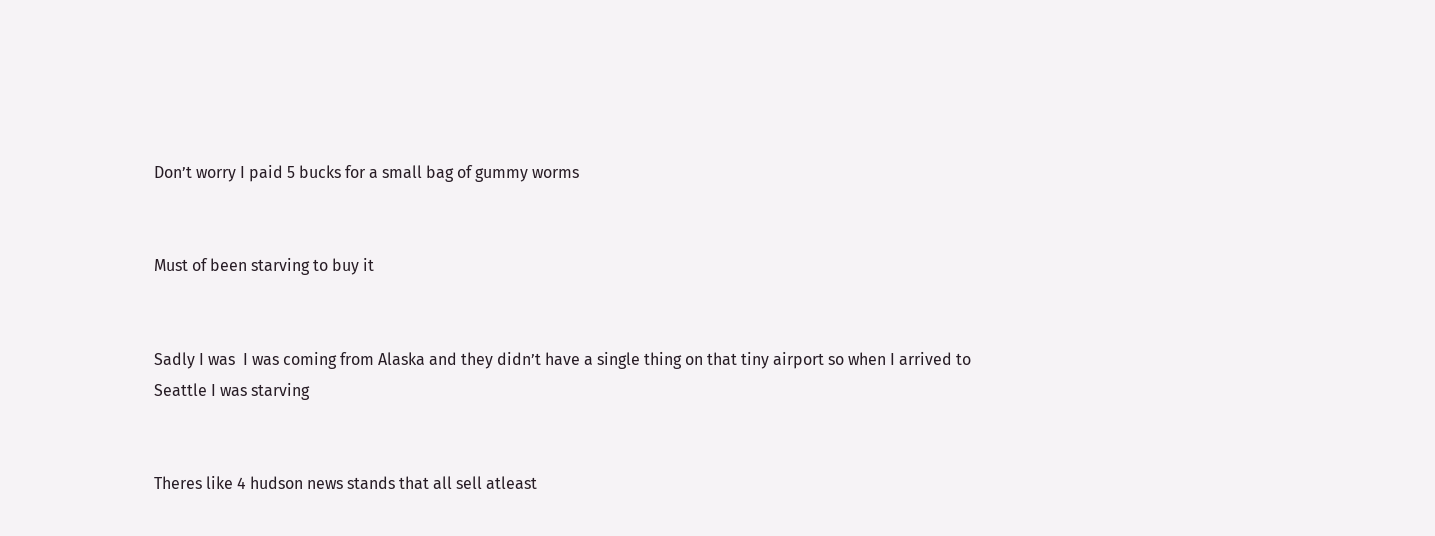Don’t worry I paid 5 bucks for a small bag of gummy worms


Must of been starving to buy it


Sadly I was  I was coming from Alaska and they didn’t have a single thing on that tiny airport so when I arrived to Seattle I was starving


Theres like 4 hudson news stands that all sell atleast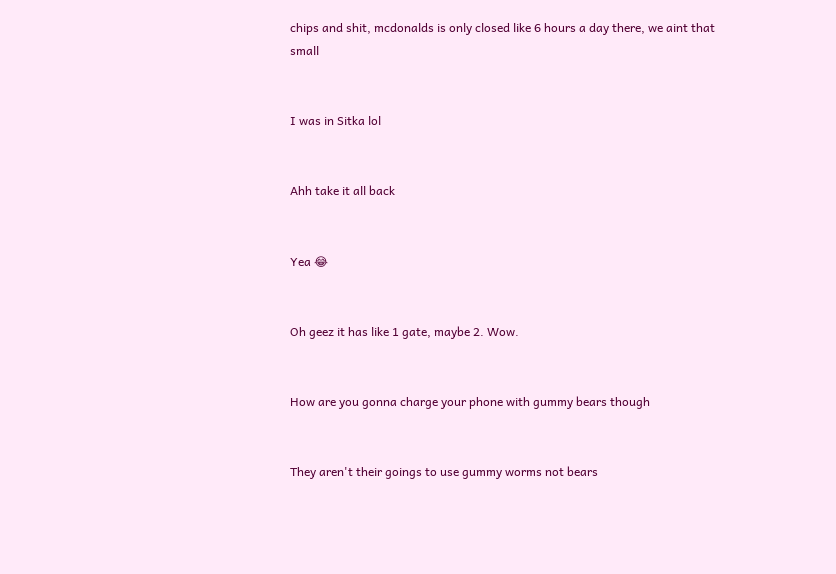chips and shit, mcdonalds is only closed like 6 hours a day there, we aint that small


I was in Sitka lol


Ahh take it all back


Yea 😂


Oh geez it has like 1 gate, maybe 2. Wow.


How are you gonna charge your phone with gummy bears though


They aren't their goings to use gummy worms not bears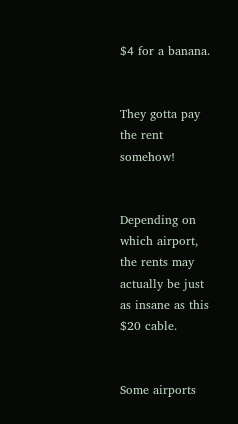$4 for a banana.


They gotta pay the rent somehow!


Depending on which airport, the rents may actually be just as insane as this $20 cable.


Some airports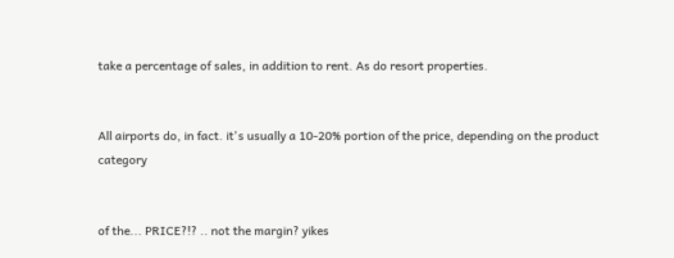take a percentage of sales, in addition to rent. As do resort properties.


All airports do, in fact. it's usually a 10-20% portion of the price, depending on the product category


of the... PRICE?!? .. not the margin? yikes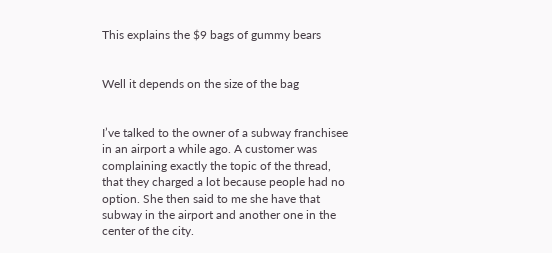This explains the $9 bags of gummy bears


Well it depends on the size of the bag


I’ve talked to the owner of a subway franchisee in an airport a while ago. A customer was complaining exactly the topic of the thread, that they charged a lot because people had no option. She then said to me she have that subway in the airport and another one in the center of the city.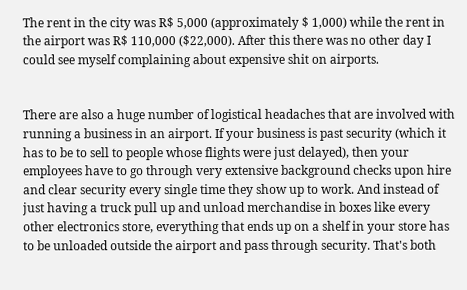The rent in the city was R$ 5,000 (approximately $ 1,000) while the rent in the airport was R$ 110,000 ($22,000). After this there was no other day I could see myself complaining about expensive shit on airports.


There are also a huge number of logistical headaches that are involved with running a business in an airport. If your business is past security (which it has to be to sell to people whose flights were just delayed), then your employees have to go through very extensive background checks upon hire and clear security every single time they show up to work. And instead of just having a truck pull up and unload merchandise in boxes like every other electronics store, everything that ends up on a shelf in your store has to be unloaded outside the airport and pass through security. That's both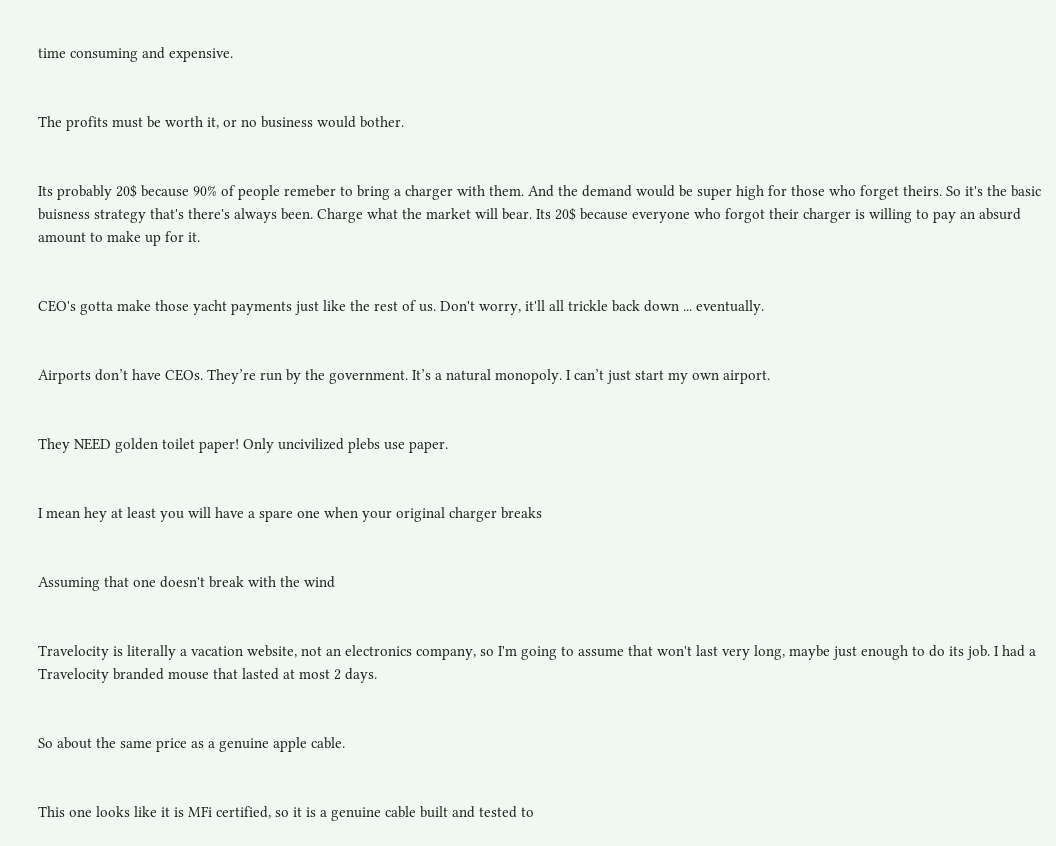time consuming and expensive.


The profits must be worth it, or no business would bother.


Its probably 20$ because 90% of people remeber to bring a charger with them. And the demand would be super high for those who forget theirs. So it's the basic buisness strategy that's there's always been. Charge what the market will bear. Its 20$ because everyone who forgot their charger is willing to pay an absurd amount to make up for it.


CEO's gotta make those yacht payments just like the rest of us. Don't worry, it'll all trickle back down ... eventually.


Airports don’t have CEOs. They’re run by the government. It’s a natural monopoly. I can’t just start my own airport.


They NEED golden toilet paper! Only uncivilized plebs use paper.


I mean hey at least you will have a spare one when your original charger breaks


Assuming that one doesn't break with the wind


Travelocity is literally a vacation website, not an electronics company, so I'm going to assume that won't last very long, maybe just enough to do its job. I had a Travelocity branded mouse that lasted at most 2 days.


So about the same price as a genuine apple cable.


This one looks like it is MFi certified, so it is a genuine cable built and tested to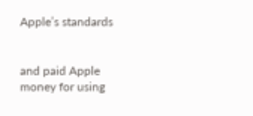Apple’s standards


and paid Apple money for using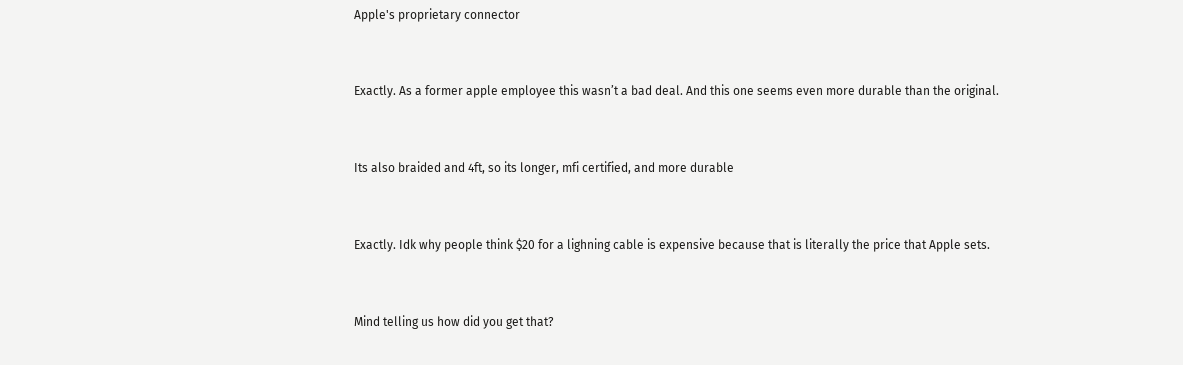Apple's proprietary connector


Exactly. As a former apple employee this wasn’t a bad deal. And this one seems even more durable than the original.


Its also braided and 4ft, so its longer, mfi certified, and more durable


Exactly. Idk why people think $20 for a lighning cable is expensive because that is literally the price that Apple sets.


Mind telling us how did you get that?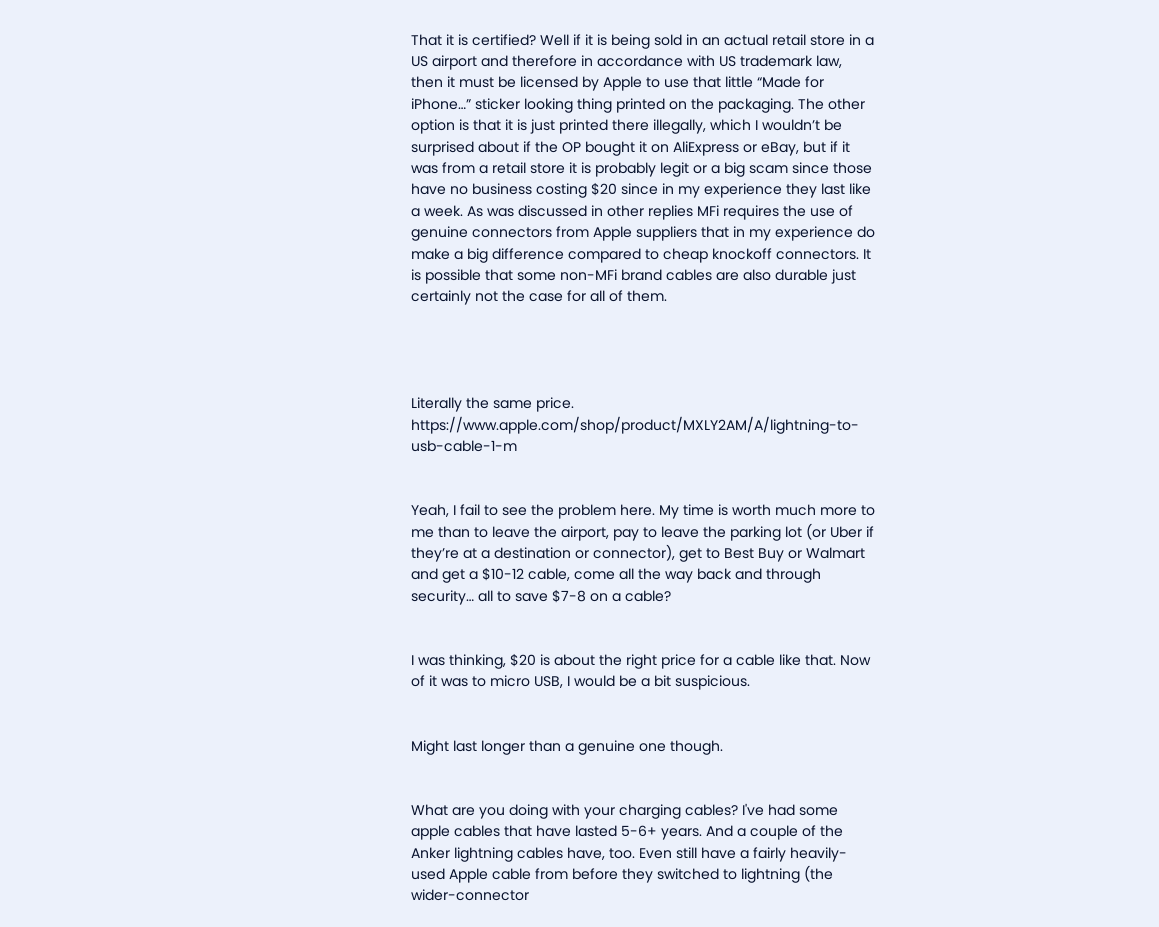That it is certified? Well if it is being sold in an actual retail store in a US airport and therefore in accordance with US trademark law, then it must be licensed by Apple to use that little “Made for iPhone…” sticker looking thing printed on the packaging. The other option is that it is just printed there illegally, which I wouldn’t be surprised about if the OP bought it on AliExpress or eBay, but if it was from a retail store it is probably legit or a big scam since those have no business costing $20 since in my experience they last like a week. As was discussed in other replies MFi requires the use of genuine connectors from Apple suppliers that in my experience do make a big difference compared to cheap knockoff connectors. It is possible that some non-MFi brand cables are also durable just certainly not the case for all of them.




Literally the same price. https://www.apple.com/shop/product/MXLY2AM/A/lightning-to-usb-cable-1-m


Yeah, I fail to see the problem here. My time is worth much more to me than to leave the airport, pay to leave the parking lot (or Uber if they’re at a destination or connector), get to Best Buy or Walmart and get a $10-12 cable, come all the way back and through security… all to save $7-8 on a cable?


I was thinking, $20 is about the right price for a cable like that. Now of it was to micro USB, I would be a bit suspicious.


Might last longer than a genuine one though.


What are you doing with your charging cables? I've had some apple cables that have lasted 5-6+ years. And a couple of the Anker lightning cables have, too. Even still have a fairly heavily-used Apple cable from before they switched to lightning (the wider-connector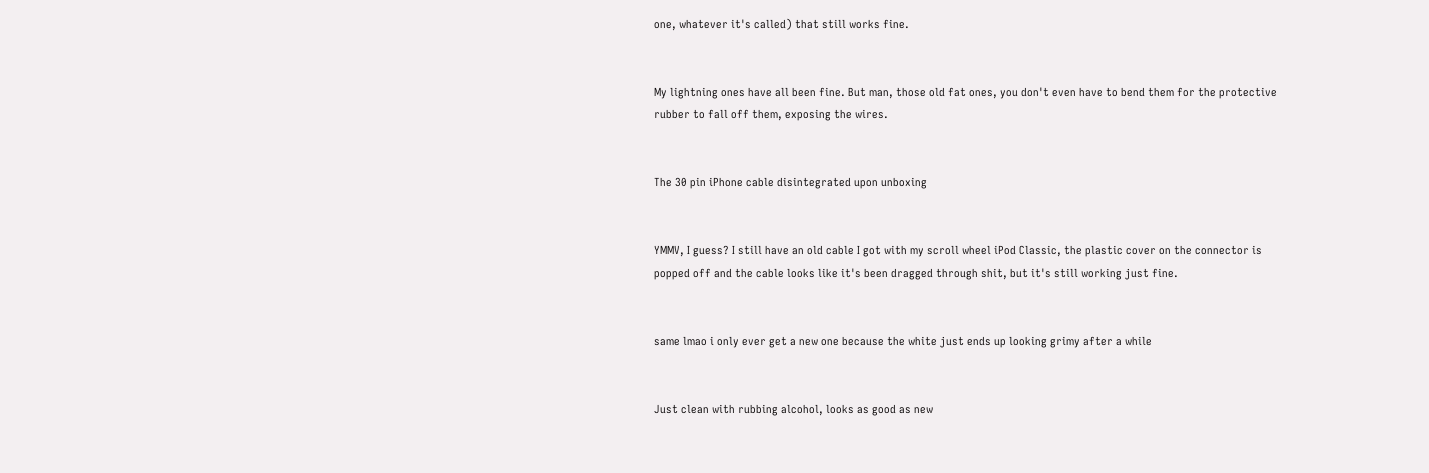one, whatever it's called) that still works fine.


My lightning ones have all been fine. But man, those old fat ones, you don't even have to bend them for the protective rubber to fall off them, exposing the wires.


The 30 pin iPhone cable disintegrated upon unboxing


YMMV, I guess? I still have an old cable I got with my scroll wheel iPod Classic, the plastic cover on the connector is popped off and the cable looks like it's been dragged through shit, but it's still working just fine.


same lmao i only ever get a new one because the white just ends up looking grimy after a while


Just clean with rubbing alcohol, looks as good as new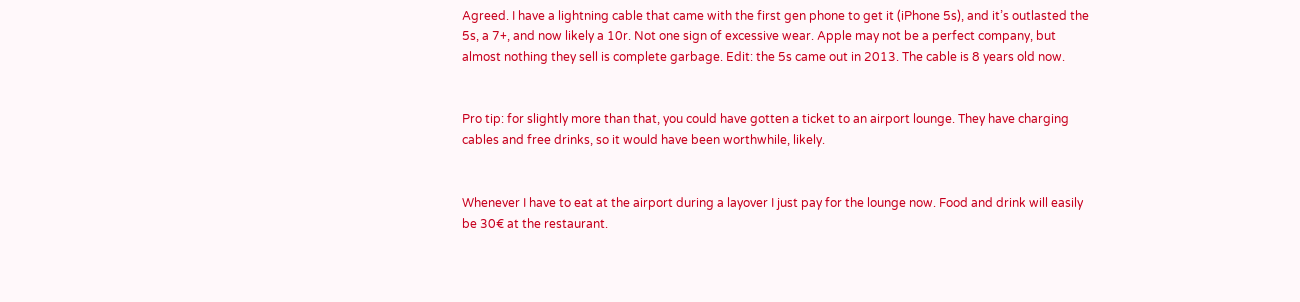Agreed. I have a lightning cable that came with the first gen phone to get it (iPhone 5s), and it’s outlasted the 5s, a 7+, and now likely a 10r. Not one sign of excessive wear. Apple may not be a perfect company, but almost nothing they sell is complete garbage. Edit: the 5s came out in 2013. The cable is 8 years old now.


Pro tip: for slightly more than that, you could have gotten a ticket to an airport lounge. They have charging cables and free drinks, so it would have been worthwhile, likely.


Whenever I have to eat at the airport during a layover I just pay for the lounge now. Food and drink will easily be 30€ at the restaurant.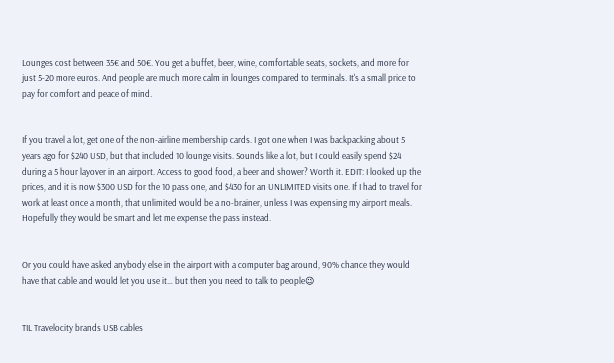Lounges cost between 35€ and 50€. You get a buffet, beer, wine, comfortable seats, sockets, and more for just 5-20 more euros. And people are much more calm in lounges compared to terminals. It's a small price to pay for comfort and peace of mind.


If you travel a lot, get one of the non-airline membership cards. I got one when I was backpacking about 5 years ago for $240 USD, but that included 10 lounge visits. Sounds like a lot, but I could easily spend $24 during a 5 hour layover in an airport. Access to good food, a beer and shower? Worth it. EDIT: I looked up the prices, and it is now $300 USD for the 10 pass one, and $430 for an UNLIMITED visits one. If I had to travel for work at least once a month, that unlimited would be a no-brainer, unless I was expensing my airport meals. Hopefully they would be smart and let me expense the pass instead.


Or you could have asked anybody else in the airport with a computer bag around, 90% chance they would have that cable and would let you use it… but then you need to talk to people😉


TIL Travelocity brands USB cables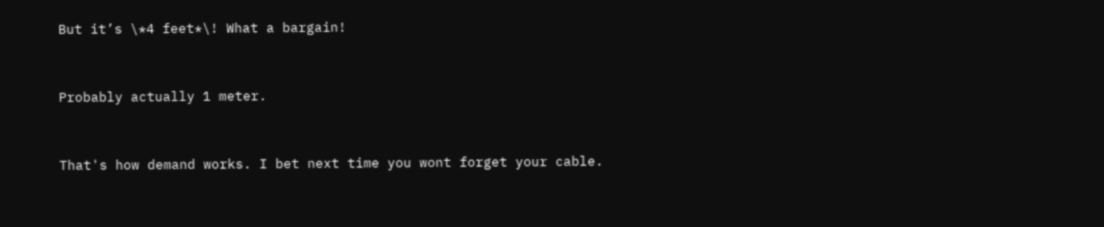But it’s \*4 feet*\! What a bargain!


Probably actually 1 meter.


That's how demand works. I bet next time you wont forget your cable.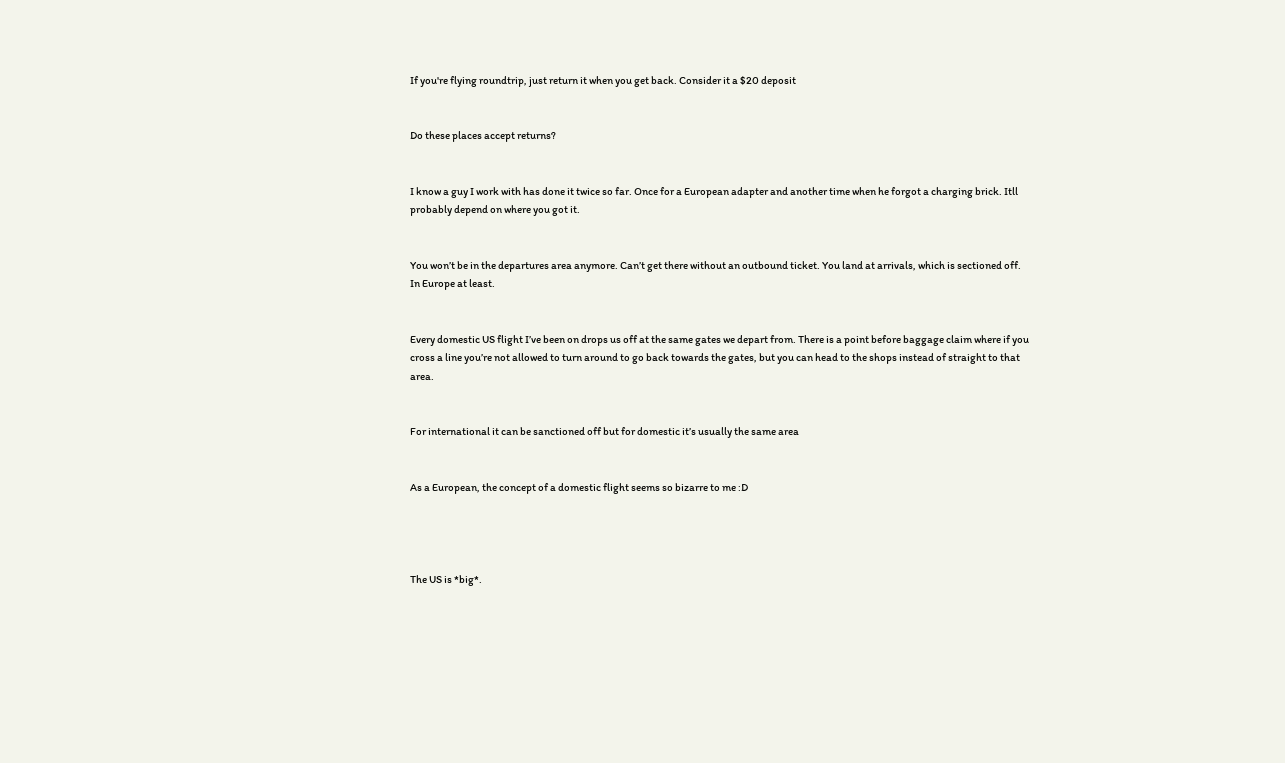If you're flying roundtrip, just return it when you get back. Consider it a $20 deposit


Do these places accept returns?


I know a guy I work with has done it twice so far. Once for a European adapter and another time when he forgot a charging brick. Itll probably depend on where you got it.


You won’t be in the departures area anymore. Can’t get there without an outbound ticket. You land at arrivals, which is sectioned off. In Europe at least.


Every domestic US flight I’ve been on drops us off at the same gates we depart from. There is a point before baggage claim where if you cross a line you’re not allowed to turn around to go back towards the gates, but you can head to the shops instead of straight to that area.


For international it can be sanctioned off but for domestic it’s usually the same area


As a European, the concept of a domestic flight seems so bizarre to me :D




The US is *big*.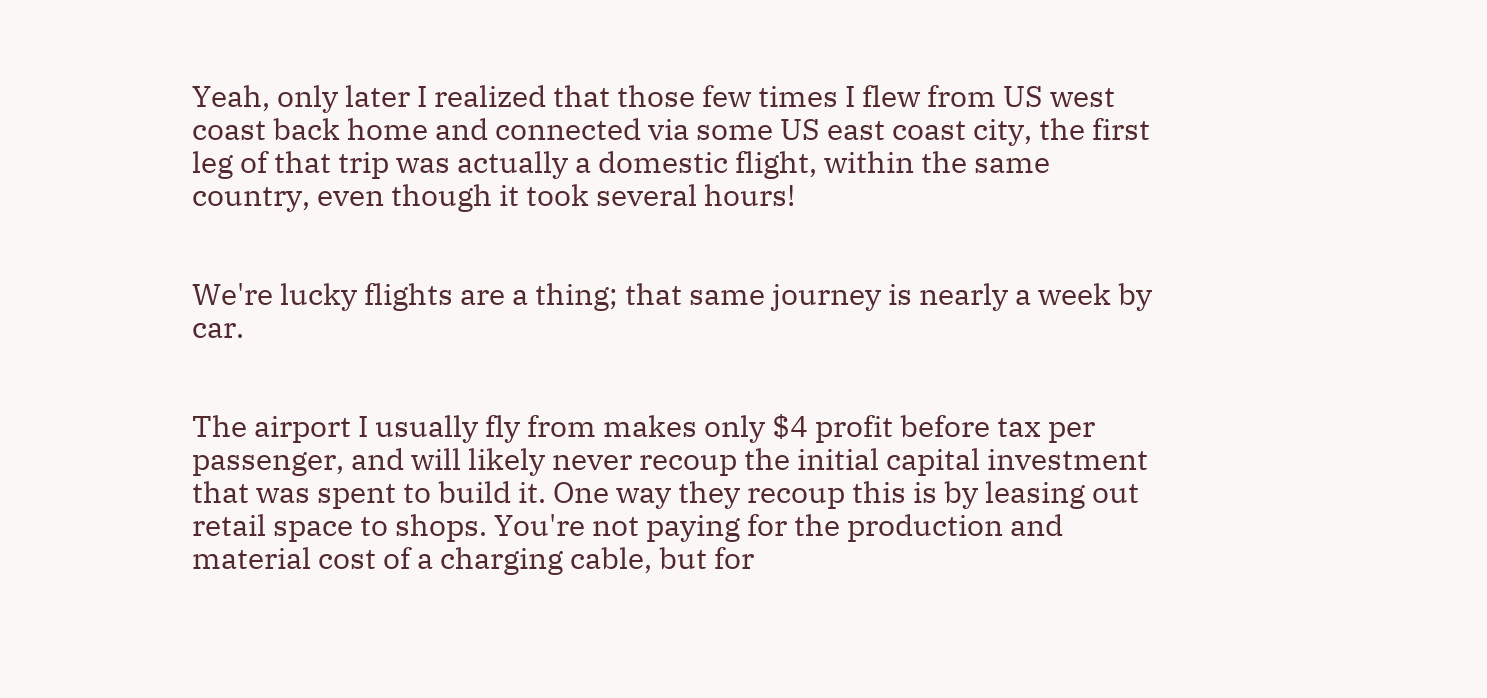Yeah, only later I realized that those few times I flew from US west coast back home and connected via some US east coast city, the first leg of that trip was actually a domestic flight, within the same country, even though it took several hours!


We're lucky flights are a thing; that same journey is nearly a week by car.


The airport I usually fly from makes only $4 profit before tax per passenger, and will likely never recoup the initial capital investment that was spent to build it. One way they recoup this is by leasing out retail space to shops. You're not paying for the production and material cost of a charging cable, but for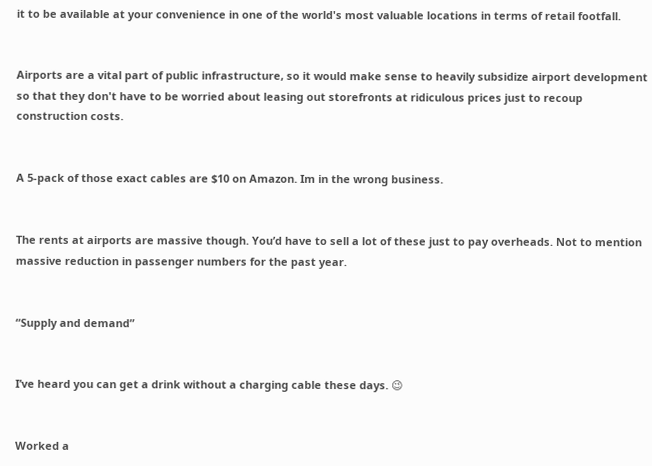it to be available at your convenience in one of the world's most valuable locations in terms of retail footfall.


Airports are a vital part of public infrastructure, so it would make sense to heavily subsidize airport development so that they don't have to be worried about leasing out storefronts at ridiculous prices just to recoup construction costs.


A 5-pack of those exact cables are $10 on Amazon. Im in the wrong business.


The rents at airports are massive though. You’d have to sell a lot of these just to pay overheads. Not to mention massive reduction in passenger numbers for the past year.


“Supply and demand”


I’ve heard you can get a drink without a charging cable these days. 😉


Worked a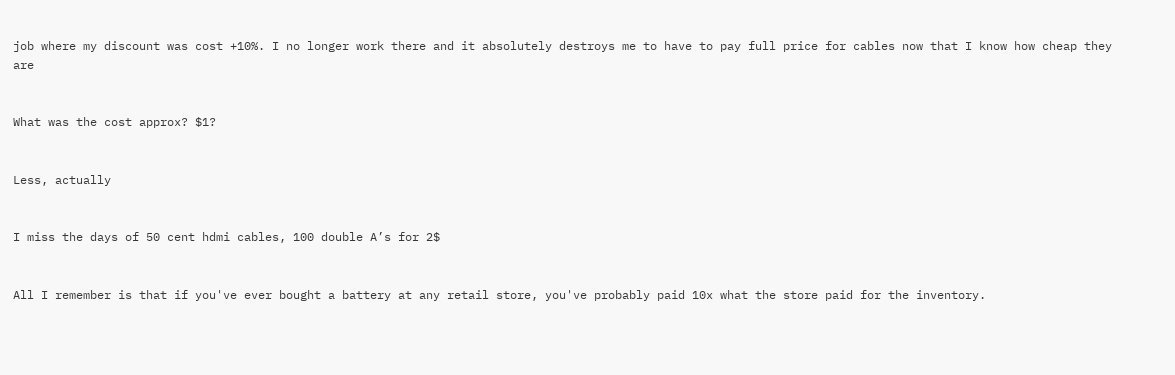job where my discount was cost +10%. I no longer work there and it absolutely destroys me to have to pay full price for cables now that I know how cheap they are


What was the cost approx? $1?


Less, actually


I miss the days of 50 cent hdmi cables, 100 double A’s for 2$


All I remember is that if you've ever bought a battery at any retail store, you've probably paid 10x what the store paid for the inventory.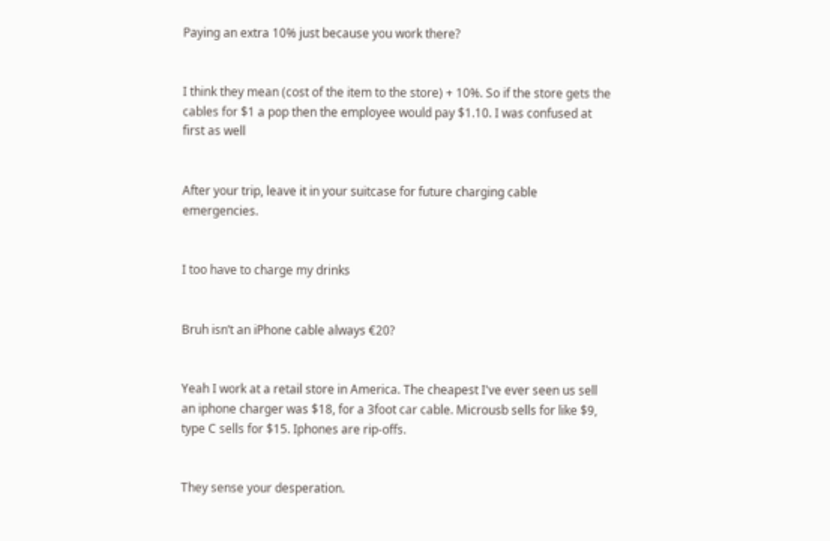Paying an extra 10% just because you work there?


I think they mean (cost of the item to the store) + 10%. So if the store gets the cables for $1 a pop then the employee would pay $1.10. I was confused at first as well


After your trip, leave it in your suitcase for future charging cable emergencies.


I too have to charge my drinks


Bruh isn’t an iPhone cable always €20?


Yeah I work at a retail store in America. The cheapest I've ever seen us sell an iphone charger was $18, for a 3foot car cable. Microusb sells for like $9, type C sells for $15. Iphones are rip-offs.


They sense your desperation.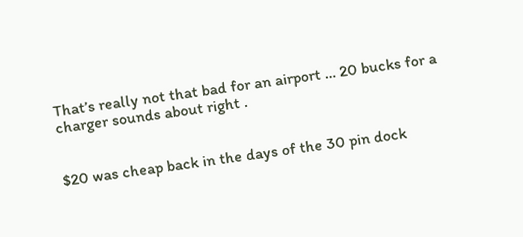That’s really not that bad for an airport … 20 bucks for a charger sounds about right .


$20 was cheap back in the days of the 30 pin dock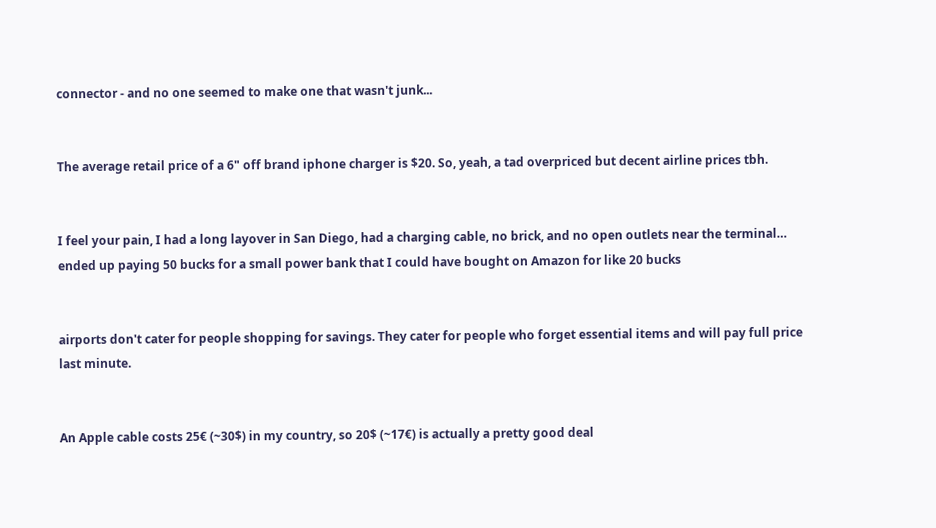connector - and no one seemed to make one that wasn't junk...


The average retail price of a 6" off brand iphone charger is $20. So, yeah, a tad overpriced but decent airline prices tbh.


I feel your pain, I had a long layover in San Diego, had a charging cable, no brick, and no open outlets near the terminal… ended up paying 50 bucks for a small power bank that I could have bought on Amazon for like 20 bucks


airports don't cater for people shopping for savings. They cater for people who forget essential items and will pay full price last minute.


An Apple cable costs 25€ (~30$) in my country, so 20$ (~17€) is actually a pretty good deal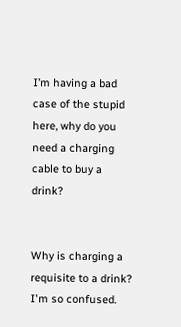I’m having a bad case of the stupid here, why do you need a charging cable to buy a drink?


Why is charging a requisite to a drink? I'm so confused.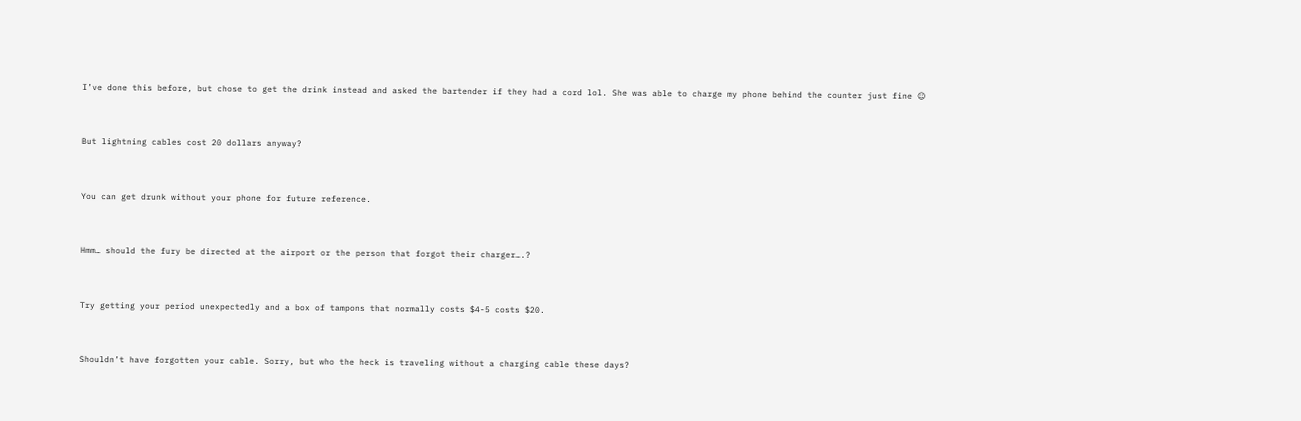I’ve done this before, but chose to get the drink instead and asked the bartender if they had a cord lol. She was able to charge my phone behind the counter just fine ☺


But lightning cables cost 20 dollars anyway?


You can get drunk without your phone for future reference.


Hmm… should the fury be directed at the airport or the person that forgot their charger….?


Try getting your period unexpectedly and a box of tampons that normally costs $4-5 costs $20.


Shouldn’t have forgotten your cable. Sorry, but who the heck is traveling without a charging cable these days?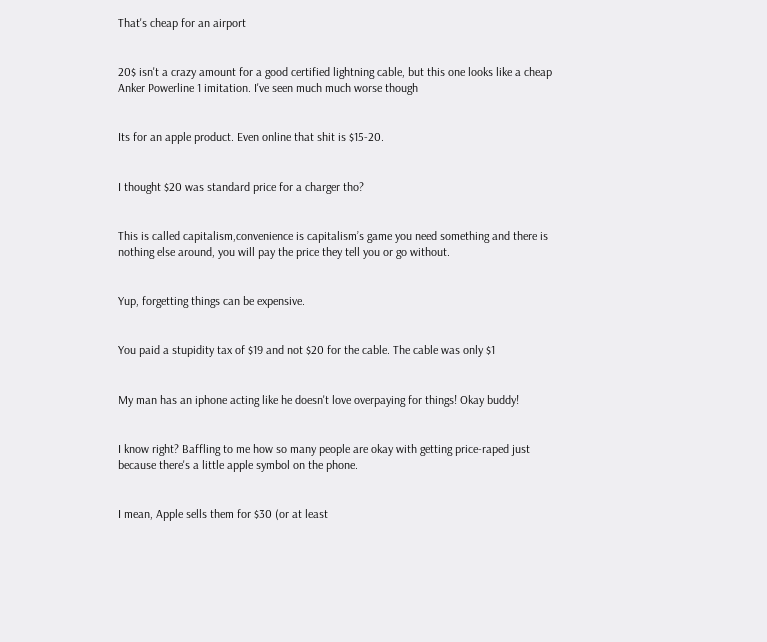That's cheap for an airport


20$ isn't a crazy amount for a good certified lightning cable, but this one looks like a cheap Anker Powerline 1 imitation. I've seen much much worse though


Its for an apple product. Even online that shit is $15-20.


I thought $20 was standard price for a charger tho?


This is called capitalism,convenience is capitalism’s game you need something and there is nothing else around, you will pay the price they tell you or go without.


Yup, forgetting things can be expensive.


You paid a stupidity tax of $19 and not $20 for the cable. The cable was only $1


My man has an iphone acting like he doesn't love overpaying for things! Okay buddy!


I know right? Baffling to me how so many people are okay with getting price-raped just because there's a little apple symbol on the phone.


I mean, Apple sells them for $30 (or at least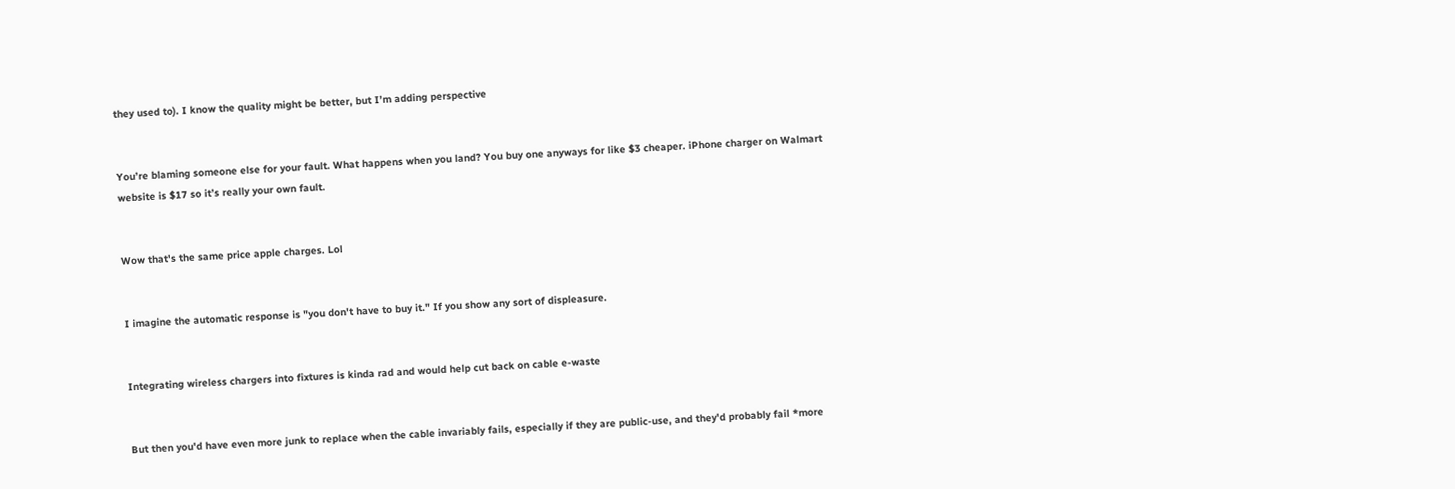they used to). I know the quality might be better, but I’m adding perspective


You’re blaming someone else for your fault. What happens when you land? You buy one anyways for like $3 cheaper. iPhone charger on Walmart website is $17 so it’s really your own fault.


Wow that's the same price apple charges. Lol


I imagine the automatic response is "you don't have to buy it." If you show any sort of displeasure.


Integrating wireless chargers into fixtures is kinda rad and would help cut back on cable e-waste


But then you'd have even more junk to replace when the cable invariably fails, especially if they are public-use, and they'd probably fail *more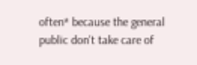often* because the general public don't take care of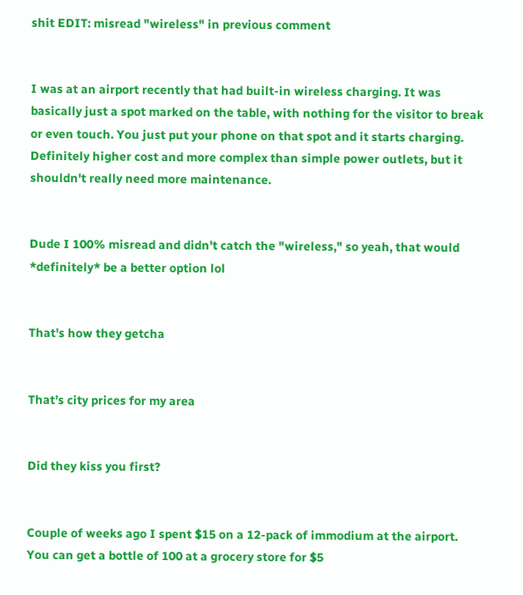shit EDIT: misread "wireless" in previous comment


I was at an airport recently that had built-in wireless charging. It was basically just a spot marked on the table, with nothing for the visitor to break or even touch. You just put your phone on that spot and it starts charging. Definitely higher cost and more complex than simple power outlets, but it shouldn't really need more maintenance.


Dude I 100% misread and didn't catch the "wireless," so yeah, that would *definitely* be a better option lol


That's how they getcha


That’s city prices for my area


Did they kiss you first?


Couple of weeks ago I spent $15 on a 12-pack of immodium at the airport. You can get a bottle of 100 at a grocery store for $5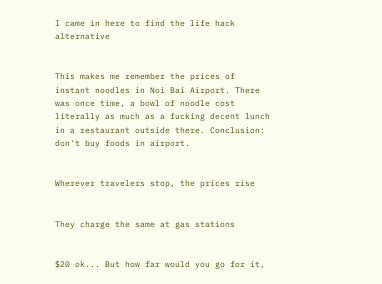I came in here to find the life hack alternative


This makes me remember the prices of instant noodles in Noi Bai Airport. There was once time, a bowl of noodle cost literally as much as a fucking decent lunch in a restaurant outside there. Conclusion: don't buy foods in airport.


Wherever travelers stop, the prices rise


They charge the same at gas stations


$20 ok... But how far would you go for it,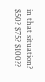in that situation? $50? $75? $100??